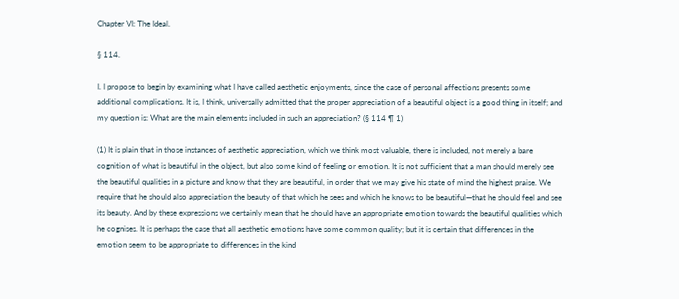Chapter VI: The Ideal.

§ 114.

I. I propose to begin by examining what I have called aesthetic enjoyments, since the case of personal affections presents some additional complications. It is, I think, universally admitted that the proper appreciation of a beautiful object is a good thing in itself; and my question is: What are the main elements included in such an appreciation? (§ 114 ¶ 1)

(1) It is plain that in those instances of aesthetic appreciation, which we think most valuable, there is included, not merely a bare cognition of what is beautiful in the object, but also some kind of feeling or emotion. It is not sufficient that a man should merely see the beautiful qualities in a picture and know that they are beautiful, in order that we may give his state of mind the highest praise. We require that he should also appreciation the beauty of that which he sees and which he knows to be beautiful—that he should feel and see its beauty. And by these expressions we certainly mean that he should have an appropriate emotion towards the beautiful qualities which he cognises. It is perhaps the case that all aesthetic emotions have some common quality; but it is certain that differences in the emotion seem to be appropriate to differences in the kind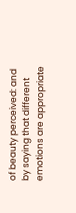of beauty perceived: and by saying that different emotions are appropriate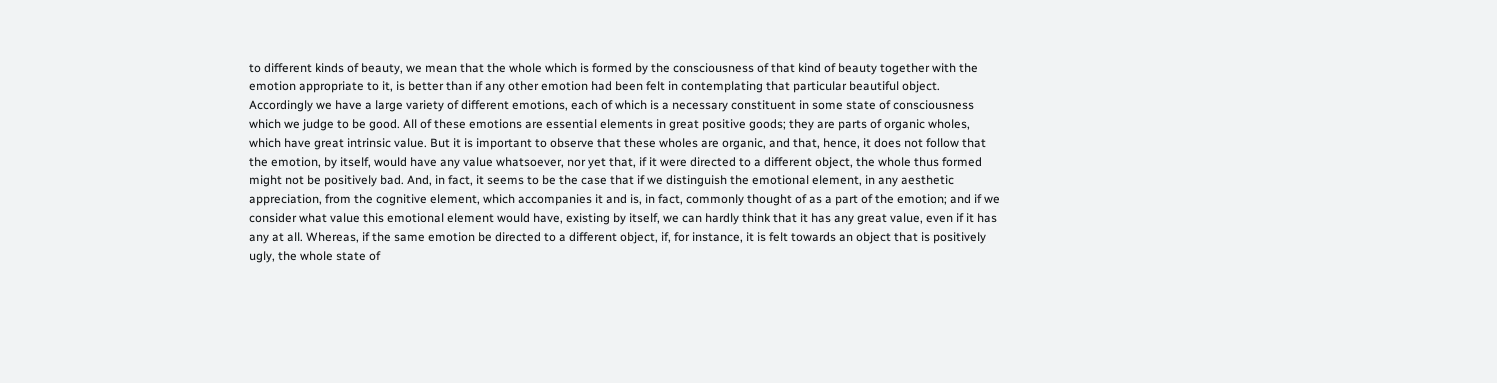to different kinds of beauty, we mean that the whole which is formed by the consciousness of that kind of beauty together with the emotion appropriate to it, is better than if any other emotion had been felt in contemplating that particular beautiful object. Accordingly we have a large variety of different emotions, each of which is a necessary constituent in some state of consciousness which we judge to be good. All of these emotions are essential elements in great positive goods; they are parts of organic wholes, which have great intrinsic value. But it is important to observe that these wholes are organic, and that, hence, it does not follow that the emotion, by itself, would have any value whatsoever, nor yet that, if it were directed to a different object, the whole thus formed might not be positively bad. And, in fact, it seems to be the case that if we distinguish the emotional element, in any aesthetic appreciation, from the cognitive element, which accompanies it and is, in fact, commonly thought of as a part of the emotion; and if we consider what value this emotional element would have, existing by itself, we can hardly think that it has any great value, even if it has any at all. Whereas, if the same emotion be directed to a different object, if, for instance, it is felt towards an object that is positively ugly, the whole state of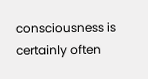consciousness is certainly often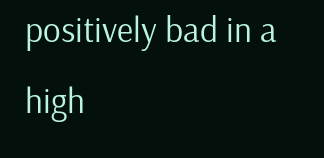positively bad in a high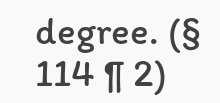degree. (§ 114 ¶ 2)